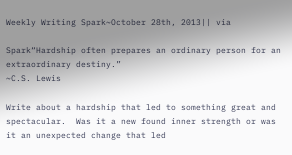Weekly Writing Spark~October 28th, 2013|| via

Spark“Hardship often prepares an ordinary person for an extraordinary destiny.”
~C.S. Lewis

Write about a hardship that led to something great and spectacular.  Was it a new found inner strength or was it an unexpected change that led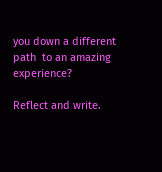you down a different path  to an amazing experience?

Reflect and write.